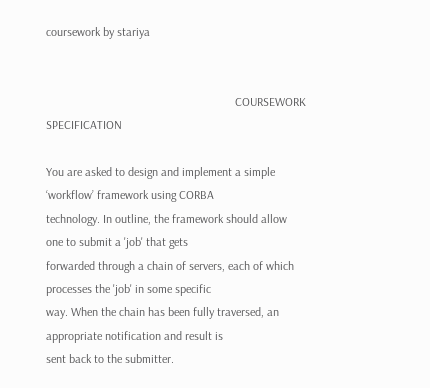coursework by stariya


                                                               COURSEWORK SPECIFICATION

You are asked to design and implement a simple ‘workflow’ framework using CORBA
technology. In outline, the framework should allow one to submit a 'job' that gets
forwarded through a chain of servers, each of which processes the 'job' in some specific
way. When the chain has been fully traversed, an appropriate notification and result is
sent back to the submitter.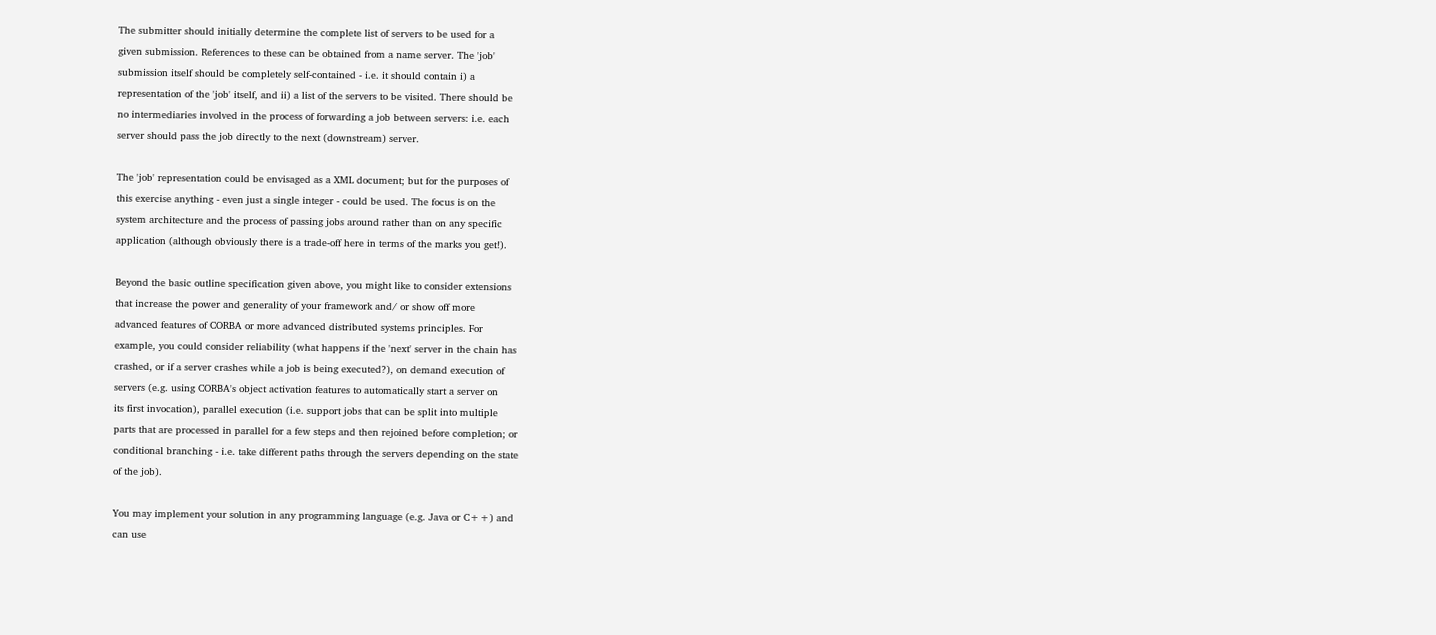The submitter should initially determine the complete list of servers to be used for a
given submission. References to these can be obtained from a name server. The 'job'
submission itself should be completely self-contained - i.e. it should contain i) a
representation of the 'job' itself, and ii) a list of the servers to be visited. There should be
no intermediaries involved in the process of forwarding a job between servers: i.e. each
server should pass the job directly to the next (downstream) server.

The 'job' representation could be envisaged as a XML document; but for the purposes of
this exercise anything - even just a single integer - could be used. The focus is on the
system architecture and the process of passing jobs around rather than on any specific
application (although obviously there is a trade-off here in terms of the marks you get!).

Beyond the basic outline specification given above, you might like to consider extensions
that increase the power and generality of your framework and/ or show off more
advanced features of CORBA or more advanced distributed systems principles. For
example, you could consider reliability (what happens if the 'next' server in the chain has
crashed, or if a server crashes while a job is being executed?), on demand execution of
servers (e.g. using CORBA's object activation features to automatically start a server on
its first invocation), parallel execution (i.e. support jobs that can be split into multiple
parts that are processed in parallel for a few steps and then rejoined before completion; or
conditional branching - i.e. take different paths through the servers depending on the state
of the job).

You may implement your solution in any programming language (e.g. Java or C++) and
can use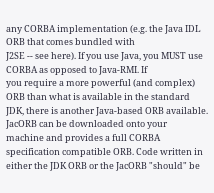any CORBA implementation (e.g. the Java IDL ORB that comes bundled with
J2SE -- see here). If you use Java, you MUST use CORBA as opposed to Java-RMI. If
you require a more powerful (and complex) ORB than what is available in the standard
JDK, there is another Java-based ORB available. JacORB can be downloaded onto your
machine and provides a full CORBA specification compatible ORB. Code written in
either the JDK ORB or the JacORB "should" be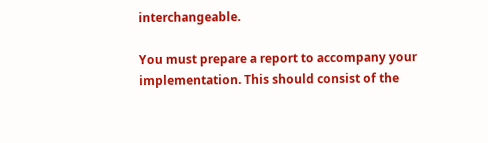interchangeable.

You must prepare a report to accompany your implementation. This should consist of the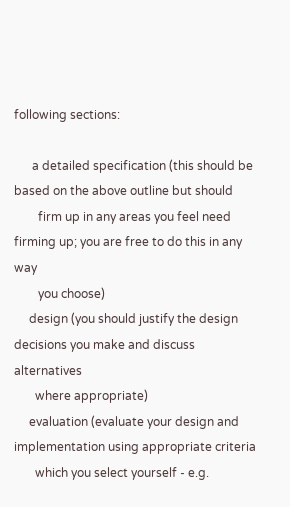following sections:

      a detailed specification (this should be based on the above outline but should
        firm up in any areas you feel need firming up; you are free to do this in any way
        you choose)
     design (you should justify the design decisions you make and discuss alternatives
       where appropriate)
     evaluation (evaluate your design and implementation using appropriate criteria
       which you select yourself - e.g.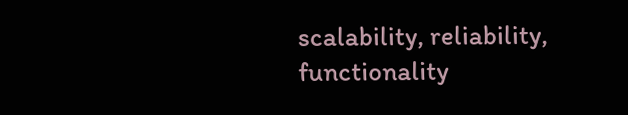scalability, reliability, functionality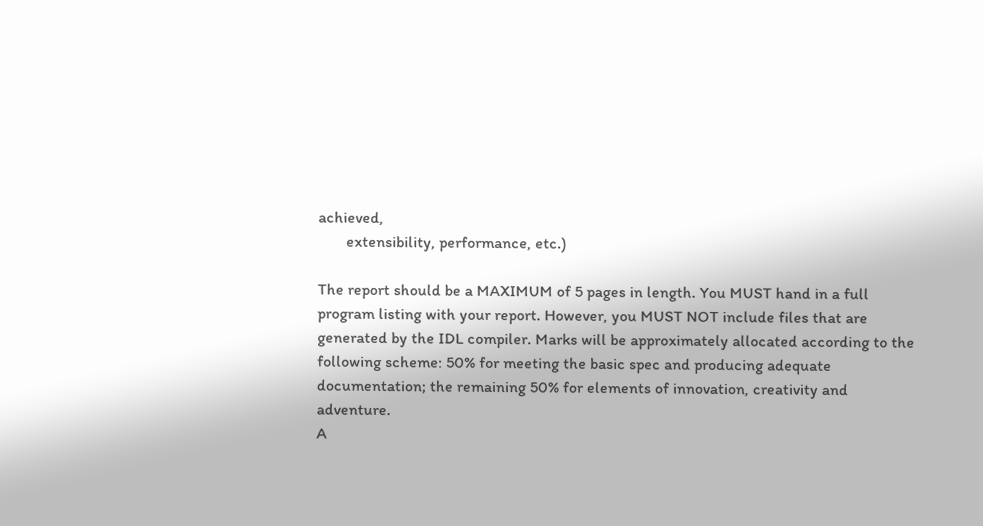achieved,
       extensibility, performance, etc.)

The report should be a MAXIMUM of 5 pages in length. You MUST hand in a full
program listing with your report. However, you MUST NOT include files that are
generated by the IDL compiler. Marks will be approximately allocated according to the
following scheme: 50% for meeting the basic spec and producing adequate
documentation; the remaining 50% for elements of innovation, creativity and adventure.
A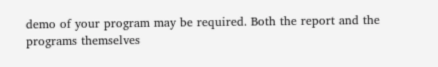demo of your program may be required. Both the report and the programs themselves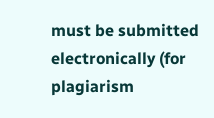must be submitted electronically (for plagiarism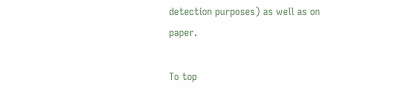detection purposes) as well as on paper.

To top